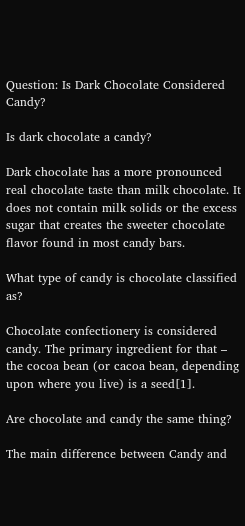Question: Is Dark Chocolate Considered Candy?

Is dark chocolate a candy?

Dark chocolate has a more pronounced real chocolate taste than milk chocolate. It does not contain milk solids or the excess sugar that creates the sweeter chocolate flavor found in most candy bars.

What type of candy is chocolate classified as?

Chocolate confectionery is considered candy. The primary ingredient for that – the cocoa bean (or cacoa bean, depending upon where you live) is a seed[1].

Are chocolate and candy the same thing?

The main difference between Candy and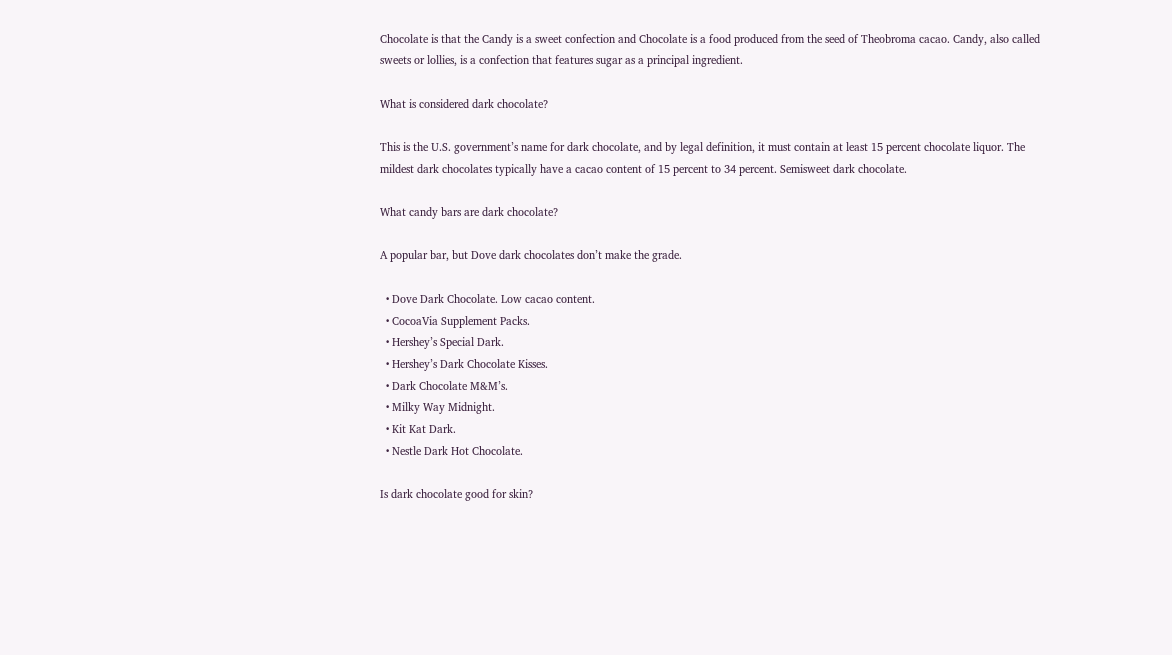Chocolate is that the Candy is a sweet confection and Chocolate is a food produced from the seed of Theobroma cacao. Candy, also called sweets or lollies, is a confection that features sugar as a principal ingredient.

What is considered dark chocolate?

This is the U.S. government’s name for dark chocolate, and by legal definition, it must contain at least 15 percent chocolate liquor. The mildest dark chocolates typically have a cacao content of 15 percent to 34 percent. Semisweet dark chocolate.

What candy bars are dark chocolate?

A popular bar, but Dove dark chocolates don’t make the grade.

  • Dove Dark Chocolate. Low cacao content.
  • CocoaVia Supplement Packs.
  • Hershey’s Special Dark.
  • Hershey’s Dark Chocolate Kisses.
  • Dark Chocolate M&M’s.
  • Milky Way Midnight.
  • Kit Kat Dark.
  • Nestle Dark Hot Chocolate.

Is dark chocolate good for skin?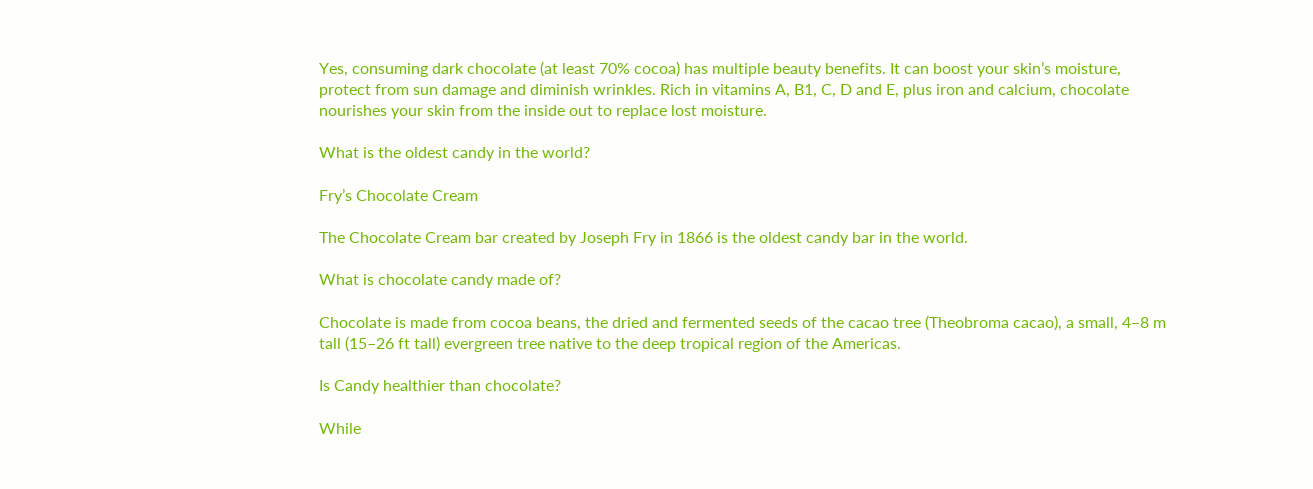Yes, consuming dark chocolate (at least 70% cocoa) has multiple beauty benefits. It can boost your skin’s moisture, protect from sun damage and diminish wrinkles. Rich in vitamins A, B1, C, D and E, plus iron and calcium, chocolate nourishes your skin from the inside out to replace lost moisture.

What is the oldest candy in the world?

Fry’s Chocolate Cream

The Chocolate Cream bar created by Joseph Fry in 1866 is the oldest candy bar in the world.

What is chocolate candy made of?

Chocolate is made from cocoa beans, the dried and fermented seeds of the cacao tree (Theobroma cacao), a small, 4–8 m tall (15–26 ft tall) evergreen tree native to the deep tropical region of the Americas.

Is Candy healthier than chocolate?

While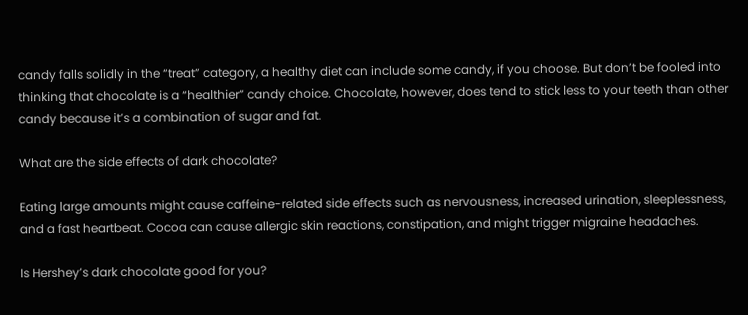candy falls solidly in the “treat” category, a healthy diet can include some candy, if you choose. But don’t be fooled into thinking that chocolate is a “healthier” candy choice. Chocolate, however, does tend to stick less to your teeth than other candy because it’s a combination of sugar and fat.

What are the side effects of dark chocolate?

Eating large amounts might cause caffeine-related side effects such as nervousness, increased urination, sleeplessness, and a fast heartbeat. Cocoa can cause allergic skin reactions, constipation, and might trigger migraine headaches.

Is Hershey’s dark chocolate good for you?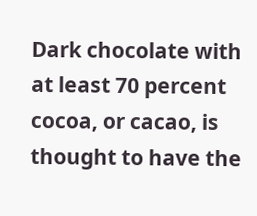Dark chocolate with at least 70 percent cocoa, or cacao, is thought to have the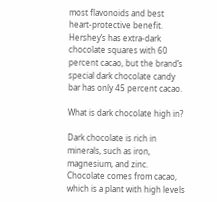most flavonoids and best heart-protective benefit. Hershey’s has extra-dark chocolate squares with 60 percent cacao, but the brand’s special dark chocolate candy bar has only 45 percent cacao.

What is dark chocolate high in?

Dark chocolate is rich in minerals, such as iron, magnesium, and zinc. Chocolate comes from cacao, which is a plant with high levels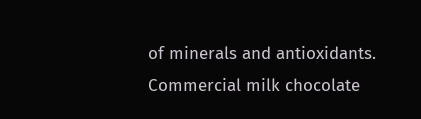of minerals and antioxidants. Commercial milk chocolate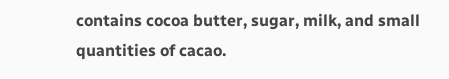contains cocoa butter, sugar, milk, and small quantities of cacao.